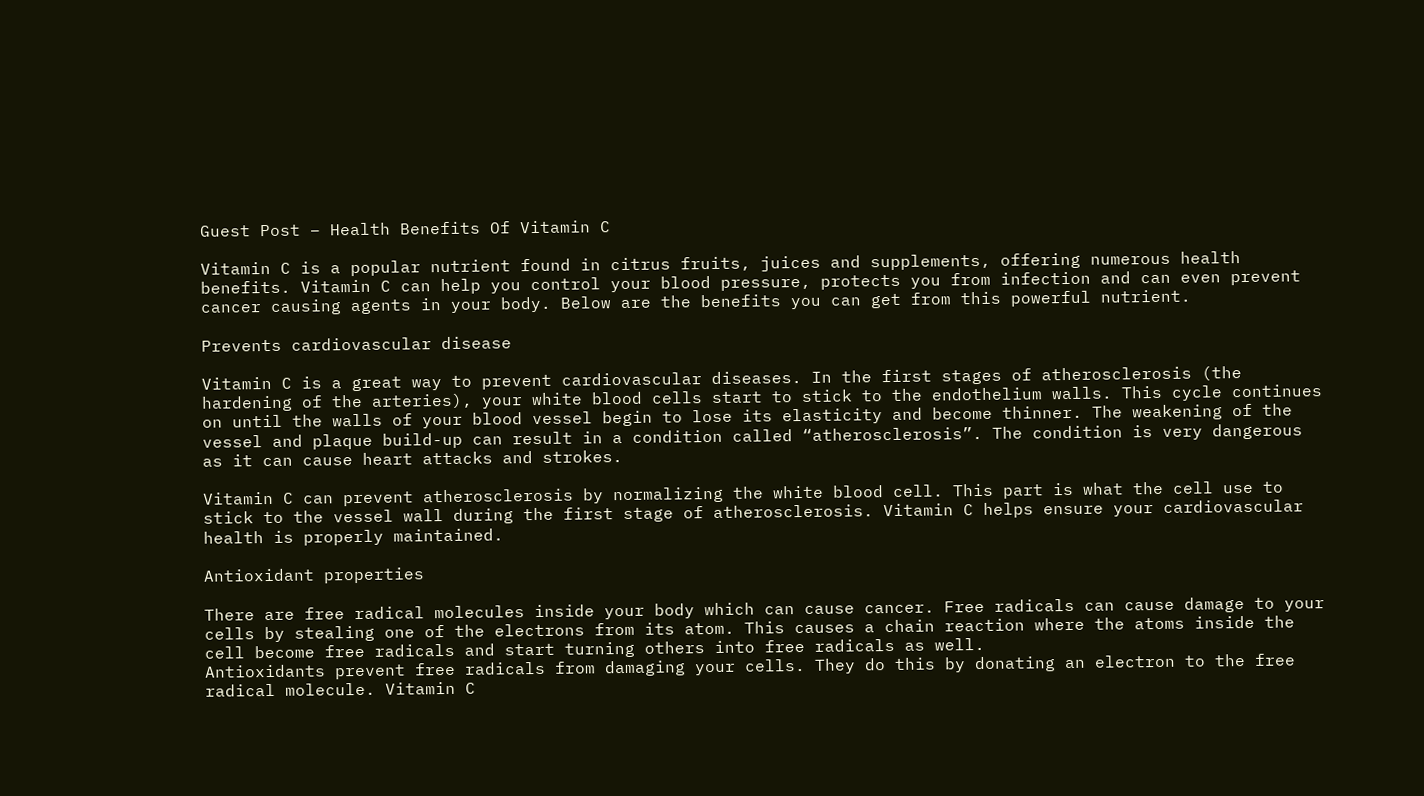Guest Post – Health Benefits Of Vitamin C

Vitamin C is a popular nutrient found in citrus fruits, juices and supplements, offering numerous health benefits. Vitamin C can help you control your blood pressure, protects you from infection and can even prevent cancer causing agents in your body. Below are the benefits you can get from this powerful nutrient.

Prevents cardiovascular disease

Vitamin C is a great way to prevent cardiovascular diseases. In the first stages of atherosclerosis (the hardening of the arteries), your white blood cells start to stick to the endothelium walls. This cycle continues on until the walls of your blood vessel begin to lose its elasticity and become thinner. The weakening of the vessel and plaque build-up can result in a condition called “atherosclerosis”. The condition is very dangerous as it can cause heart attacks and strokes.

Vitamin C can prevent atherosclerosis by normalizing the white blood cell. This part is what the cell use to stick to the vessel wall during the first stage of atherosclerosis. Vitamin C helps ensure your cardiovascular health is properly maintained.

Antioxidant properties

There are free radical molecules inside your body which can cause cancer. Free radicals can cause damage to your cells by stealing one of the electrons from its atom. This causes a chain reaction where the atoms inside the cell become free radicals and start turning others into free radicals as well.
Antioxidants prevent free radicals from damaging your cells. They do this by donating an electron to the free radical molecule. Vitamin C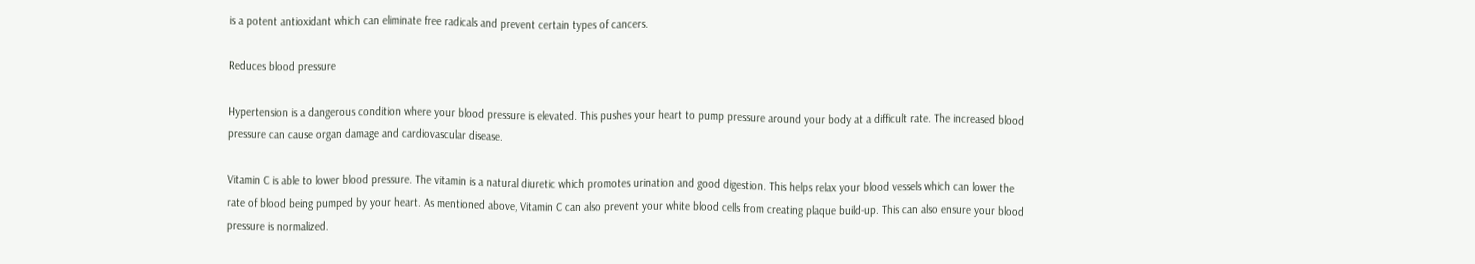is a potent antioxidant which can eliminate free radicals and prevent certain types of cancers.

Reduces blood pressure

Hypertension is a dangerous condition where your blood pressure is elevated. This pushes your heart to pump pressure around your body at a difficult rate. The increased blood pressure can cause organ damage and cardiovascular disease.

Vitamin C is able to lower blood pressure. The vitamin is a natural diuretic which promotes urination and good digestion. This helps relax your blood vessels which can lower the rate of blood being pumped by your heart. As mentioned above, Vitamin C can also prevent your white blood cells from creating plaque build-up. This can also ensure your blood pressure is normalized.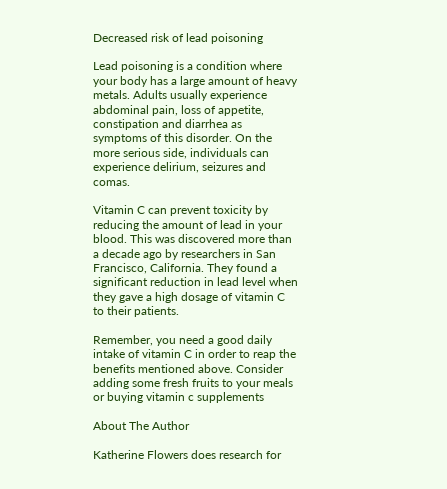Decreased risk of lead poisoning

Lead poisoning is a condition where your body has a large amount of heavy metals. Adults usually experience abdominal pain, loss of appetite, constipation and diarrhea as symptoms of this disorder. On the more serious side, individuals can experience delirium, seizures and comas.

Vitamin C can prevent toxicity by reducing the amount of lead in your blood. This was discovered more than a decade ago by researchers in San Francisco, California. They found a significant reduction in lead level when they gave a high dosage of vitamin C to their patients.

Remember, you need a good daily intake of vitamin C in order to reap the benefits mentioned above. Consider adding some fresh fruits to your meals or buying vitamin c supplements

About The Author

Katherine Flowers does research for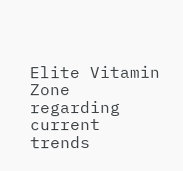Elite Vitamin Zone regarding current trends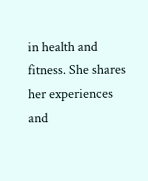in health and fitness. She shares her experiences and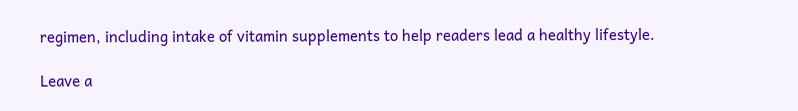regimen, including intake of vitamin supplements to help readers lead a healthy lifestyle.

Leave a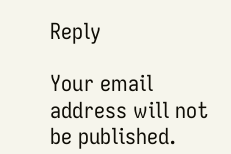Reply

Your email address will not be published.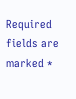Required fields are marked *